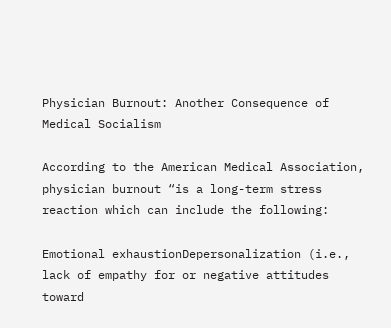Physician Burnout: Another Consequence of Medical Socialism

According to the American Medical Association, physician burnout “is a long-term stress reaction which can include the following:

Emotional exhaustionDepersonalization (i.e., lack of empathy for or negative attitudes toward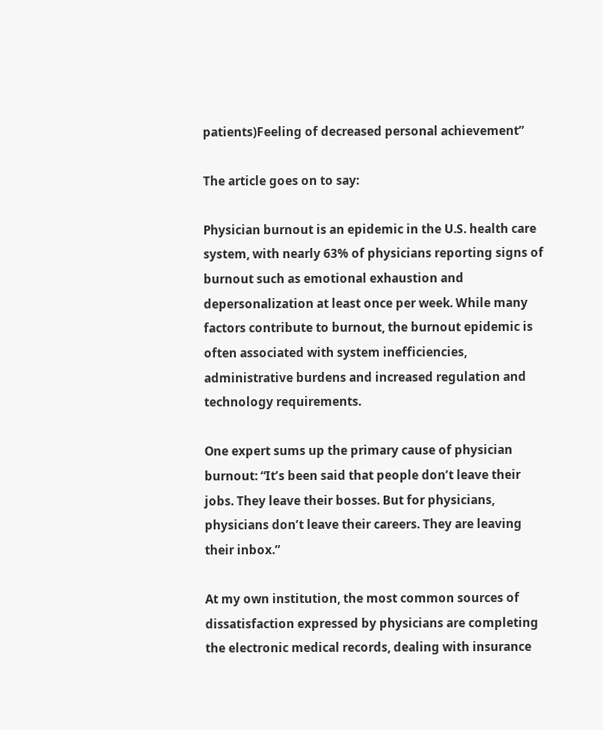patients)Feeling of decreased personal achievement”

The article goes on to say:

Physician burnout is an epidemic in the U.S. health care system, with nearly 63% of physicians reporting signs of burnout such as emotional exhaustion and depersonalization at least once per week. While many factors contribute to burnout, the burnout epidemic is often associated with system inefficiencies, administrative burdens and increased regulation and technology requirements.

One expert sums up the primary cause of physician burnout: “It’s been said that people don’t leave their jobs. They leave their bosses. But for physicians, physicians don’t leave their careers. They are leaving their inbox.”

At my own institution, the most common sources of dissatisfaction expressed by physicians are completing the electronic medical records, dealing with insurance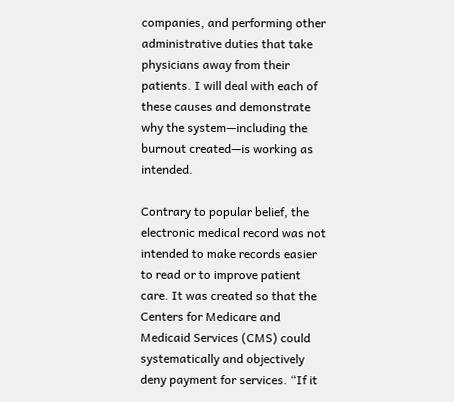companies, and performing other administrative duties that take physicians away from their patients. I will deal with each of these causes and demonstrate why the system—including the burnout created—is working as intended.

Contrary to popular belief, the electronic medical record was not intended to make records easier to read or to improve patient care. It was created so that the Centers for Medicare and Medicaid Services (CMS) could systematically and objectively deny payment for services. “If it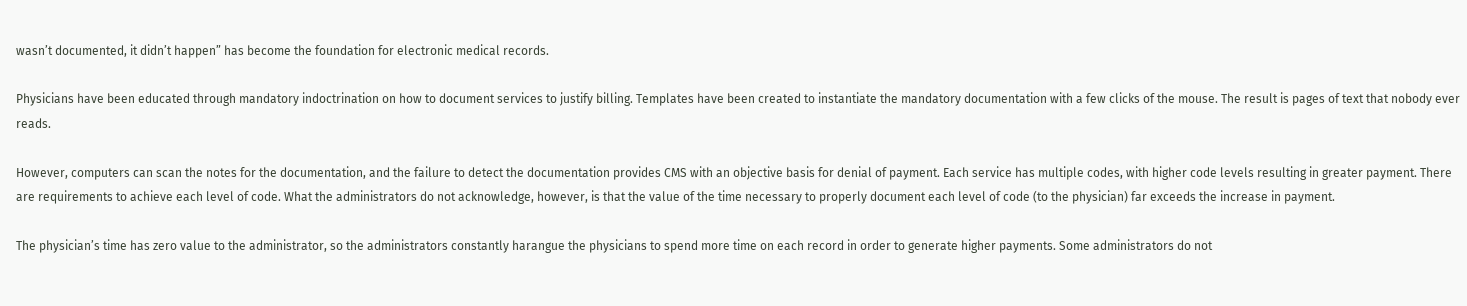wasn’t documented, it didn’t happen” has become the foundation for electronic medical records.

Physicians have been educated through mandatory indoctrination on how to document services to justify billing. Templates have been created to instantiate the mandatory documentation with a few clicks of the mouse. The result is pages of text that nobody ever reads.

However, computers can scan the notes for the documentation, and the failure to detect the documentation provides CMS with an objective basis for denial of payment. Each service has multiple codes, with higher code levels resulting in greater payment. There are requirements to achieve each level of code. What the administrators do not acknowledge, however, is that the value of the time necessary to properly document each level of code (to the physician) far exceeds the increase in payment.

The physician’s time has zero value to the administrator, so the administrators constantly harangue the physicians to spend more time on each record in order to generate higher payments. Some administrators do not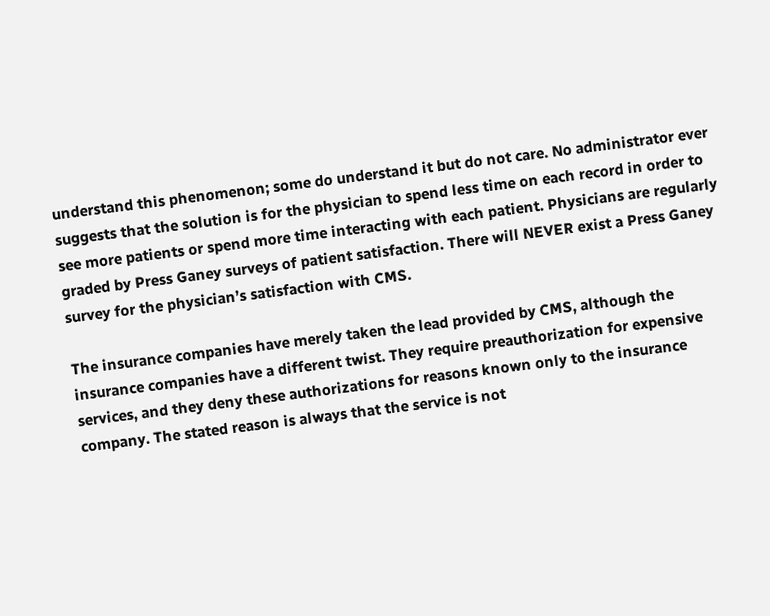understand this phenomenon; some do understand it but do not care. No administrator ever suggests that the solution is for the physician to spend less time on each record in order to see more patients or spend more time interacting with each patient. Physicians are regularly graded by Press Ganey surveys of patient satisfaction. There will NEVER exist a Press Ganey survey for the physician’s satisfaction with CMS.

The insurance companies have merely taken the lead provided by CMS, although the insurance companies have a different twist. They require preauthorization for expensive services, and they deny these authorizations for reasons known only to the insurance company. The stated reason is always that the service is not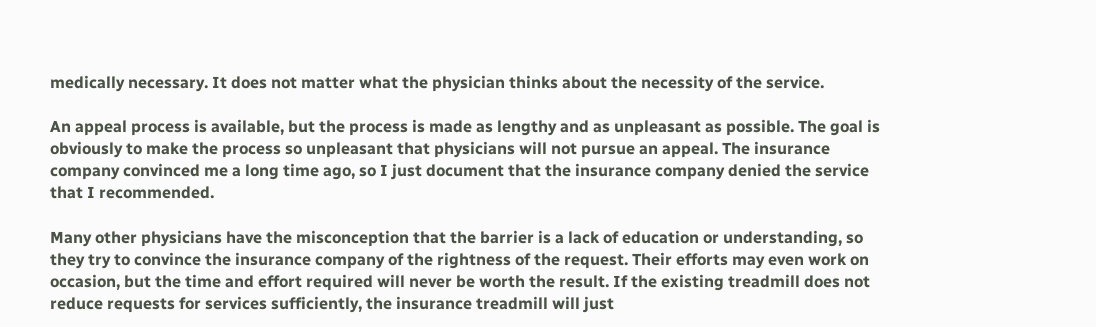medically necessary. It does not matter what the physician thinks about the necessity of the service.

An appeal process is available, but the process is made as lengthy and as unpleasant as possible. The goal is obviously to make the process so unpleasant that physicians will not pursue an appeal. The insurance company convinced me a long time ago, so I just document that the insurance company denied the service that I recommended.

Many other physicians have the misconception that the barrier is a lack of education or understanding, so they try to convince the insurance company of the rightness of the request. Their efforts may even work on occasion, but the time and effort required will never be worth the result. If the existing treadmill does not reduce requests for services sufficiently, the insurance treadmill will just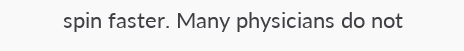spin faster. Many physicians do not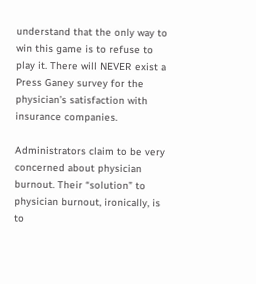understand that the only way to win this game is to refuse to play it. There will NEVER exist a Press Ganey survey for the physician’s satisfaction with insurance companies.

Administrators claim to be very concerned about physician burnout. Their “solution” to physician burnout, ironically, is to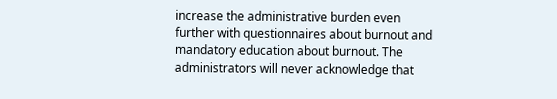increase the administrative burden even further with questionnaires about burnout and mandatory education about burnout. The administrators will never acknowledge that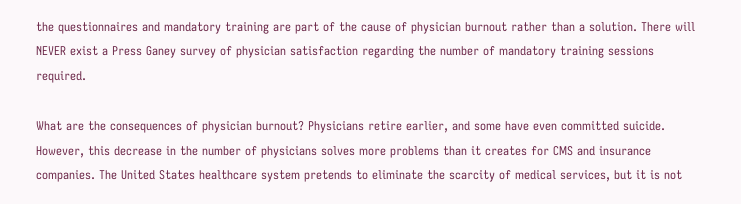the questionnaires and mandatory training are part of the cause of physician burnout rather than a solution. There will NEVER exist a Press Ganey survey of physician satisfaction regarding the number of mandatory training sessions required.

What are the consequences of physician burnout? Physicians retire earlier, and some have even committed suicide. However, this decrease in the number of physicians solves more problems than it creates for CMS and insurance companies. The United States healthcare system pretends to eliminate the scarcity of medical services, but it is not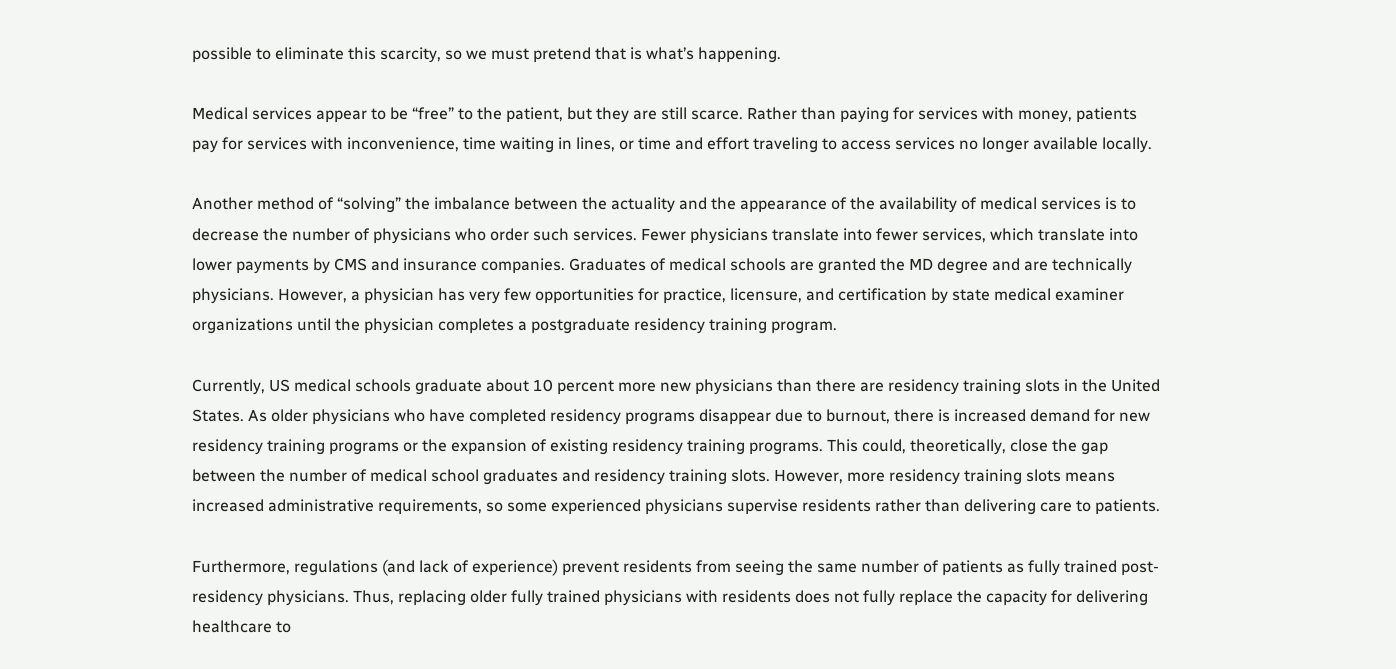possible to eliminate this scarcity, so we must pretend that is what’s happening.

Medical services appear to be “free” to the patient, but they are still scarce. Rather than paying for services with money, patients pay for services with inconvenience, time waiting in lines, or time and effort traveling to access services no longer available locally.

Another method of “solving” the imbalance between the actuality and the appearance of the availability of medical services is to decrease the number of physicians who order such services. Fewer physicians translate into fewer services, which translate into lower payments by CMS and insurance companies. Graduates of medical schools are granted the MD degree and are technically physicians. However, a physician has very few opportunities for practice, licensure, and certification by state medical examiner organizations until the physician completes a postgraduate residency training program.

Currently, US medical schools graduate about 10 percent more new physicians than there are residency training slots in the United States. As older physicians who have completed residency programs disappear due to burnout, there is increased demand for new residency training programs or the expansion of existing residency training programs. This could, theoretically, close the gap between the number of medical school graduates and residency training slots. However, more residency training slots means increased administrative requirements, so some experienced physicians supervise residents rather than delivering care to patients.

Furthermore, regulations (and lack of experience) prevent residents from seeing the same number of patients as fully trained post-residency physicians. Thus, replacing older fully trained physicians with residents does not fully replace the capacity for delivering healthcare to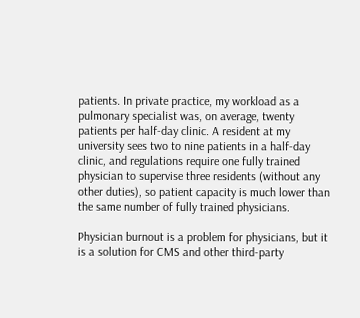patients. In private practice, my workload as a pulmonary specialist was, on average, twenty patients per half-day clinic. A resident at my university sees two to nine patients in a half-day clinic, and regulations require one fully trained physician to supervise three residents (without any other duties), so patient capacity is much lower than the same number of fully trained physicians.

Physician burnout is a problem for physicians, but it is a solution for CMS and other third-party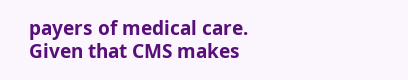payers of medical care. Given that CMS makes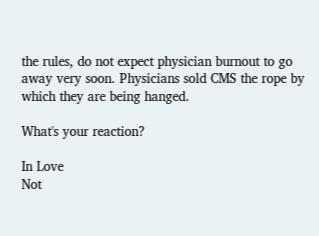the rules, do not expect physician burnout to go away very soon. Physicians sold CMS the rope by which they are being hanged.

What's your reaction?

In Love
Not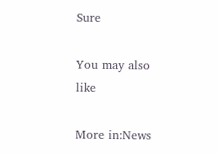Sure

You may also like

More in:News